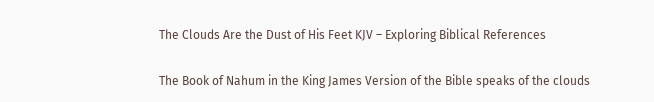The Clouds Are the Dust of His Feet KJV – Exploring Biblical References

The Book of Nahum in the King James Version of the Bible speaks of the clouds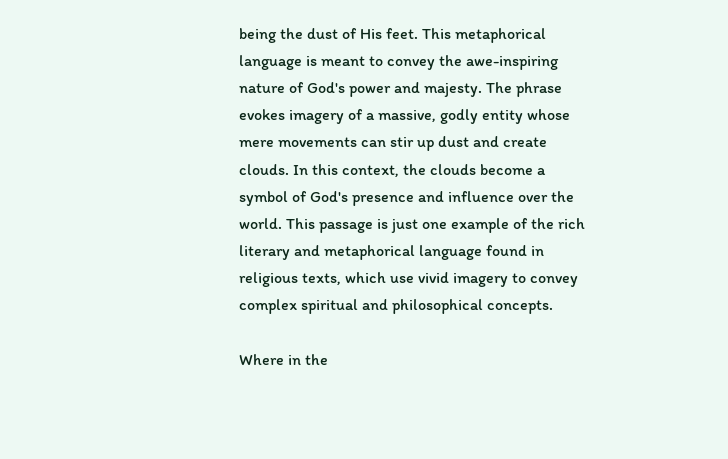being the dust of His feet. This metaphorical language is meant to convey the awe-inspiring nature of God's power and majesty. The phrase evokes imagery of a massive, godly entity whose mere movements can stir up dust and create clouds. In this context, the clouds become a symbol of God's presence and influence over the world. This passage is just one example of the rich literary and metaphorical language found in religious texts, which use vivid imagery to convey complex spiritual and philosophical concepts.

Where in the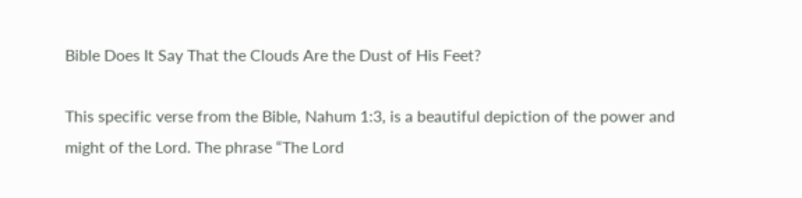Bible Does It Say That the Clouds Are the Dust of His Feet?

This specific verse from the Bible, Nahum 1:3, is a beautiful depiction of the power and might of the Lord. The phrase “The Lord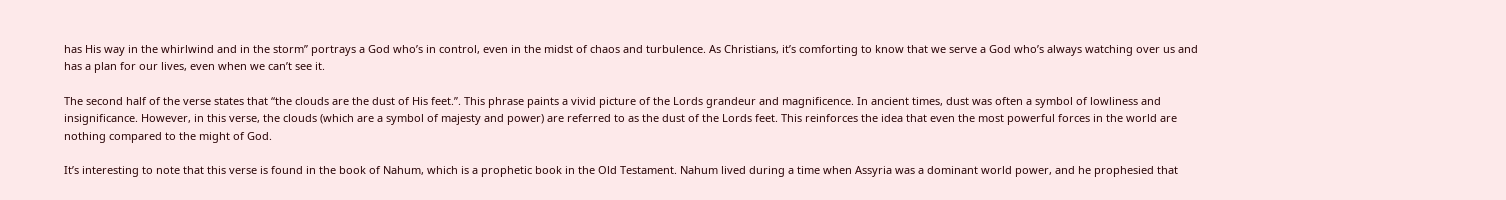has His way in the whirlwind and in the storm” portrays a God who’s in control, even in the midst of chaos and turbulence. As Christians, it’s comforting to know that we serve a God who’s always watching over us and has a plan for our lives, even when we can’t see it.

The second half of the verse states that “the clouds are the dust of His feet.”. This phrase paints a vivid picture of the Lords grandeur and magnificence. In ancient times, dust was often a symbol of lowliness and insignificance. However, in this verse, the clouds (which are a symbol of majesty and power) are referred to as the dust of the Lords feet. This reinforces the idea that even the most powerful forces in the world are nothing compared to the might of God.

It’s interesting to note that this verse is found in the book of Nahum, which is a prophetic book in the Old Testament. Nahum lived during a time when Assyria was a dominant world power, and he prophesied that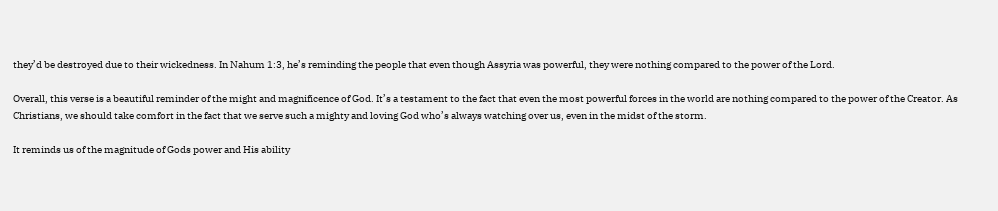they’d be destroyed due to their wickedness. In Nahum 1:3, he’s reminding the people that even though Assyria was powerful, they were nothing compared to the power of the Lord.

Overall, this verse is a beautiful reminder of the might and magnificence of God. It’s a testament to the fact that even the most powerful forces in the world are nothing compared to the power of the Creator. As Christians, we should take comfort in the fact that we serve such a mighty and loving God who’s always watching over us, even in the midst of the storm.

It reminds us of the magnitude of Gods power and His ability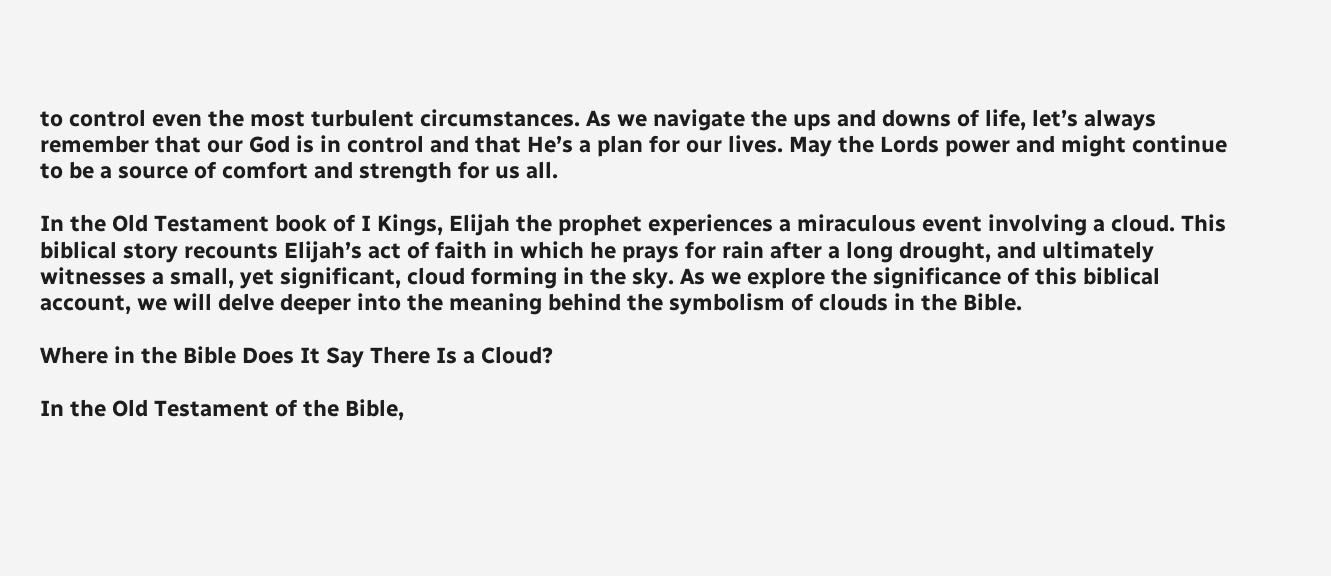to control even the most turbulent circumstances. As we navigate the ups and downs of life, let’s always remember that our God is in control and that He’s a plan for our lives. May the Lords power and might continue to be a source of comfort and strength for us all.

In the Old Testament book of I Kings, Elijah the prophet experiences a miraculous event involving a cloud. This biblical story recounts Elijah’s act of faith in which he prays for rain after a long drought, and ultimately witnesses a small, yet significant, cloud forming in the sky. As we explore the significance of this biblical account, we will delve deeper into the meaning behind the symbolism of clouds in the Bible.

Where in the Bible Does It Say There Is a Cloud?

In the Old Testament of the Bible,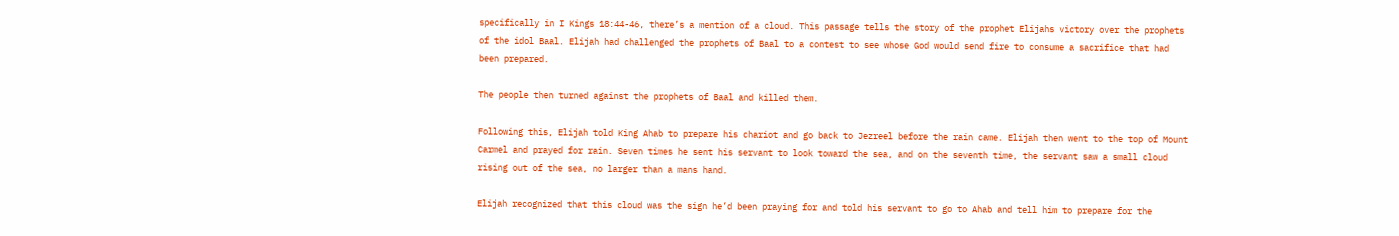specifically in I Kings 18:44-46, there’s a mention of a cloud. This passage tells the story of the prophet Elijahs victory over the prophets of the idol Baal. Elijah had challenged the prophets of Baal to a contest to see whose God would send fire to consume a sacrifice that had been prepared.

The people then turned against the prophets of Baal and killed them.

Following this, Elijah told King Ahab to prepare his chariot and go back to Jezreel before the rain came. Elijah then went to the top of Mount Carmel and prayed for rain. Seven times he sent his servant to look toward the sea, and on the seventh time, the servant saw a small cloud rising out of the sea, no larger than a mans hand.

Elijah recognized that this cloud was the sign he’d been praying for and told his servant to go to Ahab and tell him to prepare for the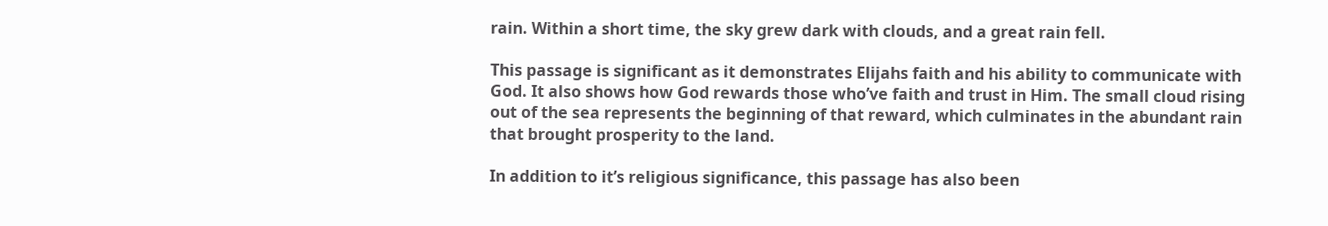rain. Within a short time, the sky grew dark with clouds, and a great rain fell.

This passage is significant as it demonstrates Elijahs faith and his ability to communicate with God. It also shows how God rewards those who’ve faith and trust in Him. The small cloud rising out of the sea represents the beginning of that reward, which culminates in the abundant rain that brought prosperity to the land.

In addition to it’s religious significance, this passage has also been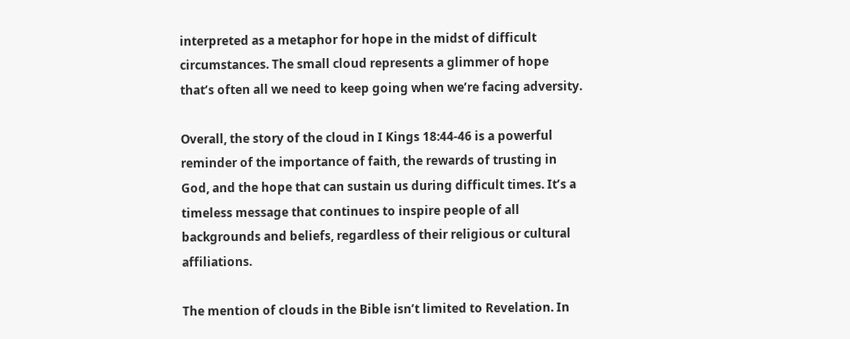interpreted as a metaphor for hope in the midst of difficult circumstances. The small cloud represents a glimmer of hope that’s often all we need to keep going when we’re facing adversity.

Overall, the story of the cloud in I Kings 18:44-46 is a powerful reminder of the importance of faith, the rewards of trusting in God, and the hope that can sustain us during difficult times. It’s a timeless message that continues to inspire people of all backgrounds and beliefs, regardless of their religious or cultural affiliations.

The mention of clouds in the Bible isn’t limited to Revelation. In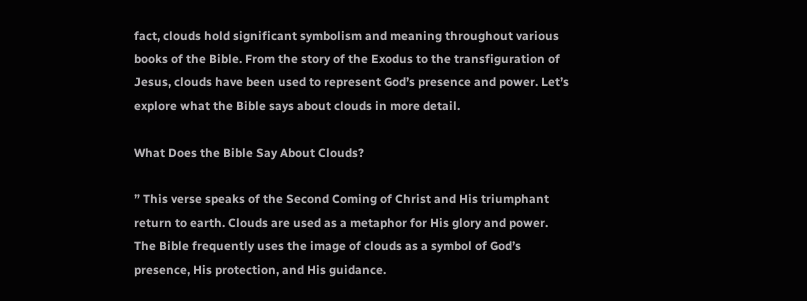fact, clouds hold significant symbolism and meaning throughout various books of the Bible. From the story of the Exodus to the transfiguration of Jesus, clouds have been used to represent God’s presence and power. Let’s explore what the Bible says about clouds in more detail.

What Does the Bible Say About Clouds?

” This verse speaks of the Second Coming of Christ and His triumphant return to earth. Clouds are used as a metaphor for His glory and power. The Bible frequently uses the image of clouds as a symbol of God’s presence, His protection, and His guidance.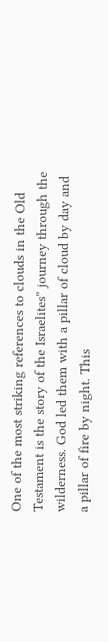One of the most striking references to clouds in the Old Testament is the story of the Israelites” journey through the wilderness. God led them with a pillar of cloud by day and a pillar of fire by night. This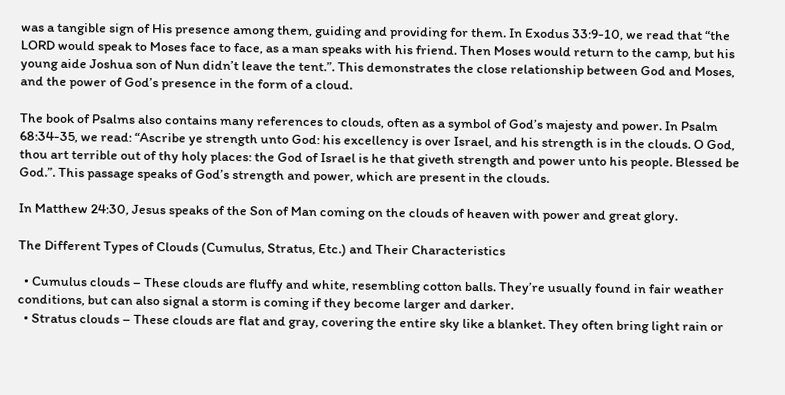was a tangible sign of His presence among them, guiding and providing for them. In Exodus 33:9-10, we read that “the LORD would speak to Moses face to face, as a man speaks with his friend. Then Moses would return to the camp, but his young aide Joshua son of Nun didn’t leave the tent.”. This demonstrates the close relationship between God and Moses, and the power of God’s presence in the form of a cloud.

The book of Psalms also contains many references to clouds, often as a symbol of God’s majesty and power. In Psalm 68:34-35, we read: “Ascribe ye strength unto God: his excellency is over Israel, and his strength is in the clouds. O God, thou art terrible out of thy holy places: the God of Israel is he that giveth strength and power unto his people. Blessed be God.”. This passage speaks of God’s strength and power, which are present in the clouds.

In Matthew 24:30, Jesus speaks of the Son of Man coming on the clouds of heaven with power and great glory.

The Different Types of Clouds (Cumulus, Stratus, Etc.) and Their Characteristics

  • Cumulus clouds – These clouds are fluffy and white, resembling cotton balls. They’re usually found in fair weather conditions, but can also signal a storm is coming if they become larger and darker.
  • Stratus clouds – These clouds are flat and gray, covering the entire sky like a blanket. They often bring light rain or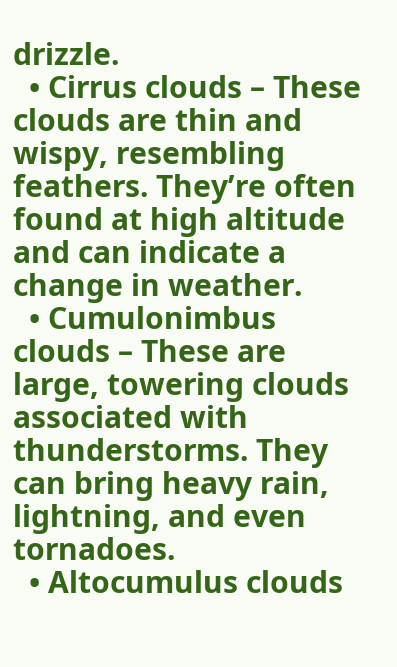drizzle.
  • Cirrus clouds – These clouds are thin and wispy, resembling feathers. They’re often found at high altitude and can indicate a change in weather.
  • Cumulonimbus clouds – These are large, towering clouds associated with thunderstorms. They can bring heavy rain, lightning, and even tornadoes.
  • Altocumulus clouds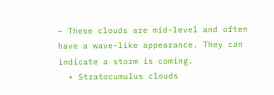– These clouds are mid-level and often have a wave-like appearance. They can indicate a storm is coming.
  • Stratocumulus clouds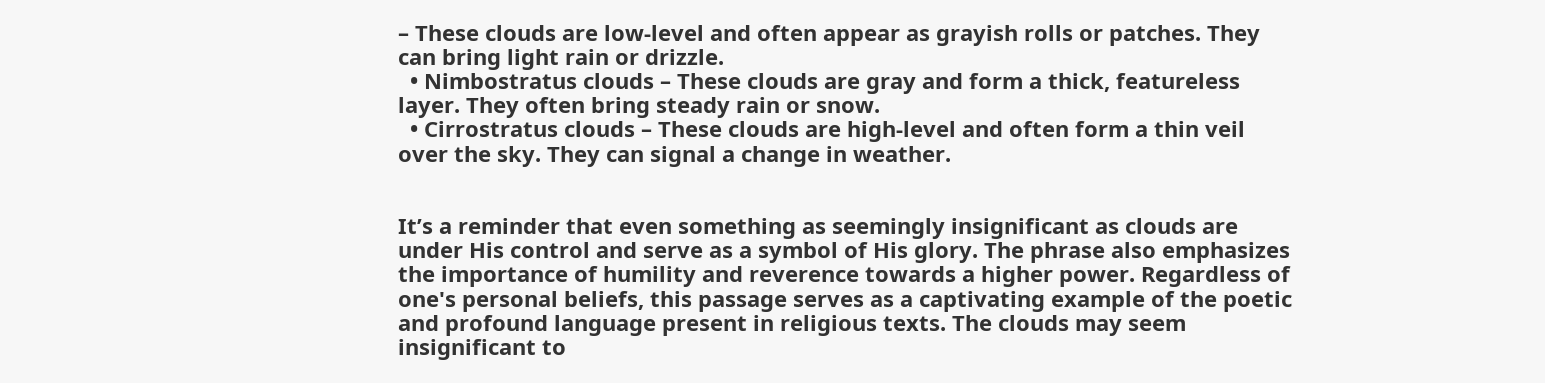– These clouds are low-level and often appear as grayish rolls or patches. They can bring light rain or drizzle.
  • Nimbostratus clouds – These clouds are gray and form a thick, featureless layer. They often bring steady rain or snow.
  • Cirrostratus clouds – These clouds are high-level and often form a thin veil over the sky. They can signal a change in weather.


It’s a reminder that even something as seemingly insignificant as clouds are under His control and serve as a symbol of His glory. The phrase also emphasizes the importance of humility and reverence towards a higher power. Regardless of one's personal beliefs, this passage serves as a captivating example of the poetic and profound language present in religious texts. The clouds may seem insignificant to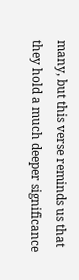many, but this verse reminds us that they hold a much deeper significance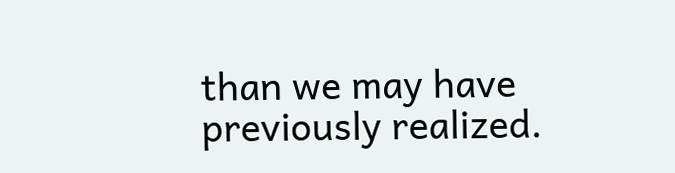than we may have previously realized.